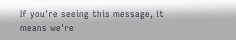If you're seeing this message, it means we're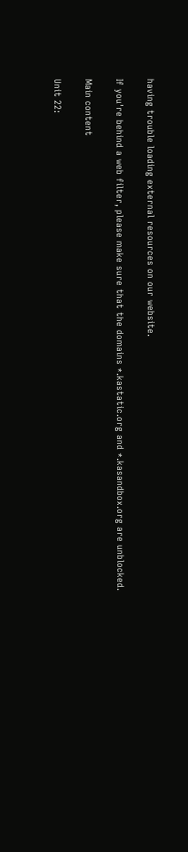having trouble loading external resources on our website.

If you're behind a web filter, please make sure that the domains *.kastatic.org and *.kasandbox.org are unblocked.

Main content

Unit 22: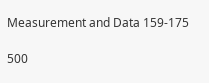Measurement and Data 159-175

500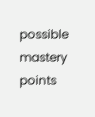possible mastery points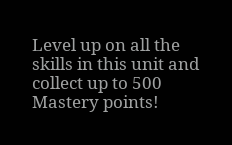Level up on all the skills in this unit and collect up to 500 Mastery points!